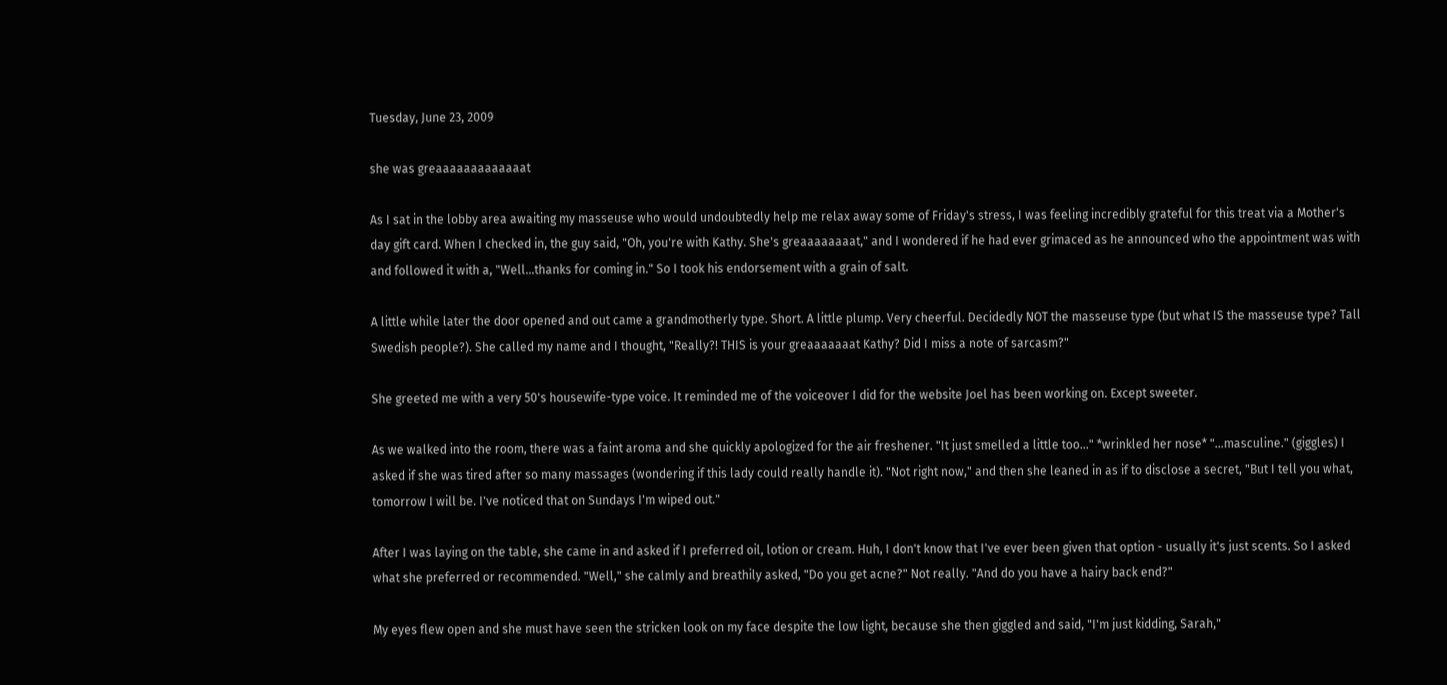Tuesday, June 23, 2009

she was greaaaaaaaaaaaaat

As I sat in the lobby area awaiting my masseuse who would undoubtedly help me relax away some of Friday's stress, I was feeling incredibly grateful for this treat via a Mother's day gift card. When I checked in, the guy said, "Oh, you're with Kathy. She's greaaaaaaaat," and I wondered if he had ever grimaced as he announced who the appointment was with and followed it with a, "Well...thanks for coming in." So I took his endorsement with a grain of salt.

A little while later the door opened and out came a grandmotherly type. Short. A little plump. Very cheerful. Decidedly NOT the masseuse type (but what IS the masseuse type? Tall Swedish people?). She called my name and I thought, "Really?! THIS is your greaaaaaaat Kathy? Did I miss a note of sarcasm?"

She greeted me with a very 50's housewife-type voice. It reminded me of the voiceover I did for the website Joel has been working on. Except sweeter.

As we walked into the room, there was a faint aroma and she quickly apologized for the air freshener. "It just smelled a little too..." *wrinkled her nose* "...masculine." (giggles) I asked if she was tired after so many massages (wondering if this lady could really handle it). "Not right now," and then she leaned in as if to disclose a secret, "But I tell you what, tomorrow I will be. I've noticed that on Sundays I'm wiped out."

After I was laying on the table, she came in and asked if I preferred oil, lotion or cream. Huh, I don't know that I've ever been given that option - usually it's just scents. So I asked what she preferred or recommended. "Well," she calmly and breathily asked, "Do you get acne?" Not really. "And do you have a hairy back end?"

My eyes flew open and she must have seen the stricken look on my face despite the low light, because she then giggled and said, "I'm just kidding, Sarah,"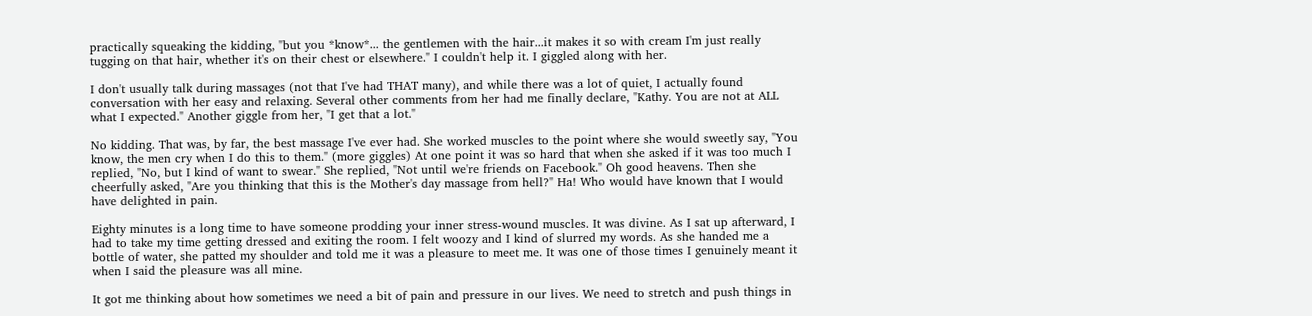practically squeaking the kidding, "but you *know*... the gentlemen with the hair...it makes it so with cream I'm just really tugging on that hair, whether it's on their chest or elsewhere." I couldn't help it. I giggled along with her.

I don't usually talk during massages (not that I've had THAT many), and while there was a lot of quiet, I actually found conversation with her easy and relaxing. Several other comments from her had me finally declare, "Kathy. You are not at ALL what I expected." Another giggle from her, "I get that a lot."

No kidding. That was, by far, the best massage I've ever had. She worked muscles to the point where she would sweetly say, "You know, the men cry when I do this to them." (more giggles) At one point it was so hard that when she asked if it was too much I replied, "No, but I kind of want to swear." She replied, "Not until we're friends on Facebook." Oh good heavens. Then she cheerfully asked, "Are you thinking that this is the Mother's day massage from hell?" Ha! Who would have known that I would have delighted in pain.

Eighty minutes is a long time to have someone prodding your inner stress-wound muscles. It was divine. As I sat up afterward, I had to take my time getting dressed and exiting the room. I felt woozy and I kind of slurred my words. As she handed me a bottle of water, she patted my shoulder and told me it was a pleasure to meet me. It was one of those times I genuinely meant it when I said the pleasure was all mine.

It got me thinking about how sometimes we need a bit of pain and pressure in our lives. We need to stretch and push things in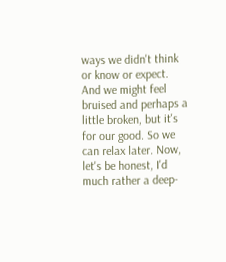ways we didn't think or know or expect. And we might feel bruised and perhaps a little broken, but it's for our good. So we can relax later. Now, let's be honest, I'd much rather a deep-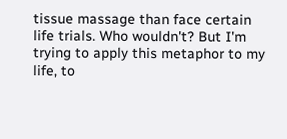tissue massage than face certain life trials. Who wouldn't? But I'm trying to apply this metaphor to my life, to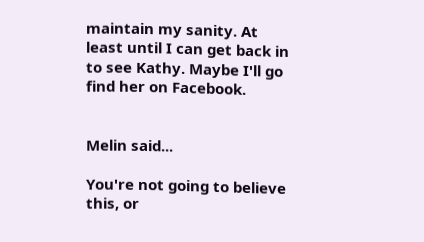maintain my sanity. At least until I can get back in to see Kathy. Maybe I'll go find her on Facebook.


Melin said...

You're not going to believe this, or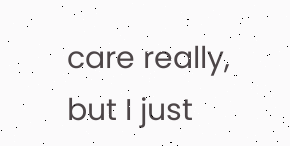care really, but I just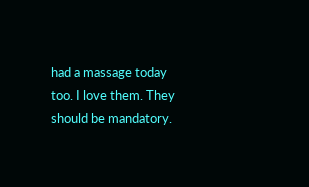had a massage today too. I love them. They should be mandatory.